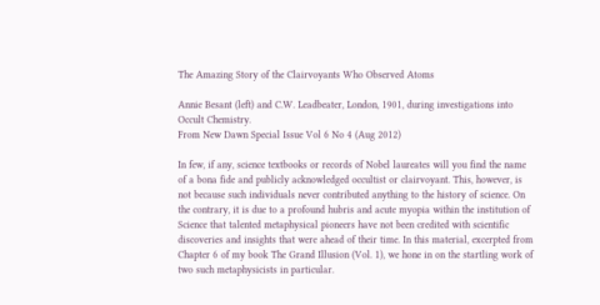The Amazing Story of the Clairvoyants Who Observed Atoms

Annie Besant (left) and C.W. Leadbeater, London, 1901, during investigations into Occult Chemistry.
From New Dawn Special Issue Vol 6 No 4 (Aug 2012)

In few, if any, science textbooks or records of Nobel laureates will you find the name of a bona fide and publicly acknowledged occultist or clairvoyant. This, however, is not because such individuals never contributed anything to the history of science. On the contrary, it is due to a profound hubris and acute myopia within the institution of Science that talented metaphysical pioneers have not been credited with scientific discoveries and insights that were ahead of their time. In this material, excerpted from Chapter 6 of my book The Grand Illusion (Vol. 1), we hone in on the startling work of two such metaphysicists in particular.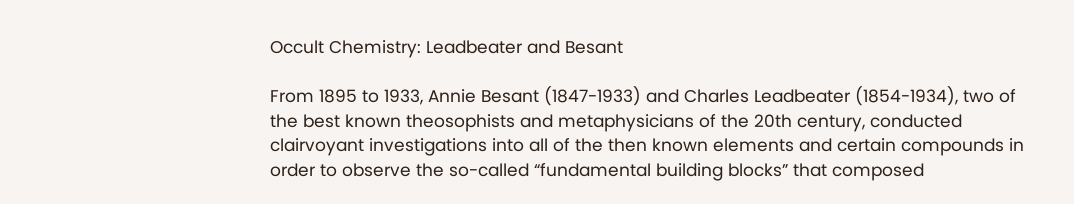Occult Chemistry: Leadbeater and Besant

From 1895 to 1933, Annie Besant (1847-1933) and Charles Leadbeater (1854-1934), two of the best known theosophists and metaphysicians of the 20th century, conducted clairvoyant investigations into all of the then known elements and certain compounds in order to observe the so-called “fundamental building blocks” that composed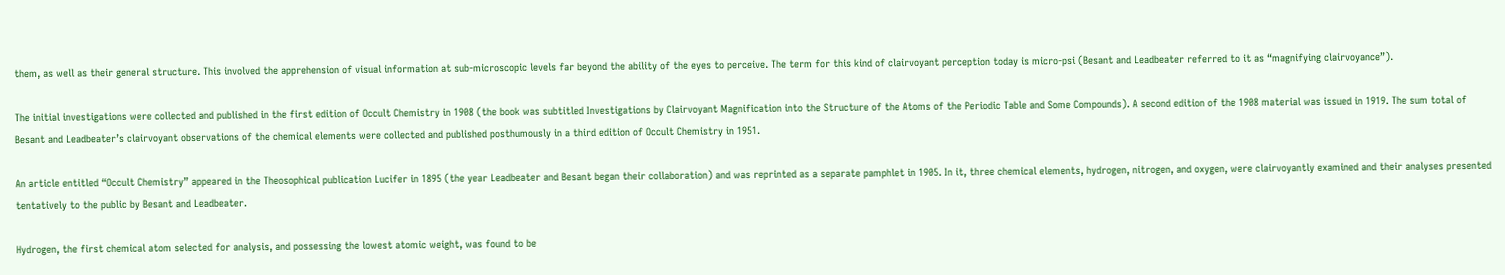them, as well as their general structure. This involved the apprehension of visual information at sub-microscopic levels far beyond the ability of the eyes to perceive. The term for this kind of clairvoyant perception today is micro-psi (Besant and Leadbeater referred to it as “magnifying clairvoyance”).

The initial investigations were collected and published in the first edition of Occult Chemistry in 1908 (the book was subtitled Investigations by Clairvoyant Magnification into the Structure of the Atoms of the Periodic Table and Some Compounds). A second edition of the 1908 material was issued in 1919. The sum total of Besant and Leadbeater’s clairvoyant observations of the chemical elements were collected and published posthumously in a third edition of Occult Chemistry in 1951.

An article entitled “Occult Chemistry” appeared in the Theosophical publication Lucifer in 1895 (the year Leadbeater and Besant began their collaboration) and was reprinted as a separate pamphlet in 1905. In it, three chemical elements, hydrogen, nitrogen, and oxygen, were clairvoyantly examined and their analyses presented tentatively to the public by Besant and Leadbeater.

Hydrogen, the first chemical atom selected for analysis, and possessing the lowest atomic weight, was found to be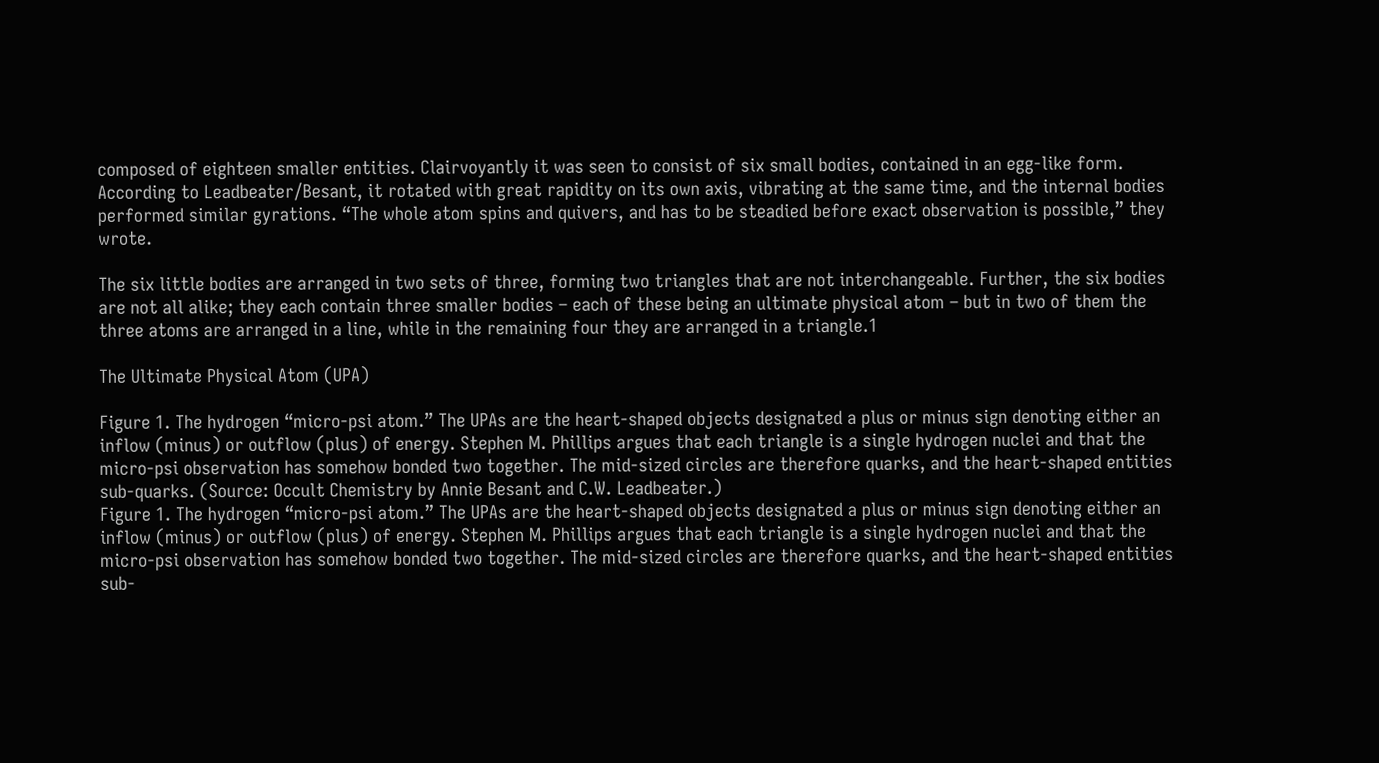composed of eighteen smaller entities. Clairvoyantly it was seen to consist of six small bodies, contained in an egg-like form. According to Leadbeater/Besant, it rotated with great rapidity on its own axis, vibrating at the same time, and the internal bodies performed similar gyrations. “The whole atom spins and quivers, and has to be steadied before exact observation is possible,” they wrote.

The six little bodies are arranged in two sets of three, forming two triangles that are not interchangeable. Further, the six bodies are not all alike; they each contain three smaller bodies – each of these being an ultimate physical atom – but in two of them the three atoms are arranged in a line, while in the remaining four they are arranged in a triangle.1

The Ultimate Physical Atom (UPA)

Figure 1. The hydrogen “micro-psi atom.” The UPAs are the heart-shaped objects designated a plus or minus sign denoting either an inflow (minus) or outflow (plus) of energy. Stephen M. Phillips argues that each triangle is a single hydrogen nuclei and that the micro-psi observation has somehow bonded two together. The mid-sized circles are therefore quarks, and the heart-shaped entities sub-quarks. (Source: Occult Chemistry by Annie Besant and C.W. Leadbeater.)
Figure 1. The hydrogen “micro-psi atom.” The UPAs are the heart-shaped objects designated a plus or minus sign denoting either an inflow (minus) or outflow (plus) of energy. Stephen M. Phillips argues that each triangle is a single hydrogen nuclei and that the micro-psi observation has somehow bonded two together. The mid-sized circles are therefore quarks, and the heart-shaped entities sub-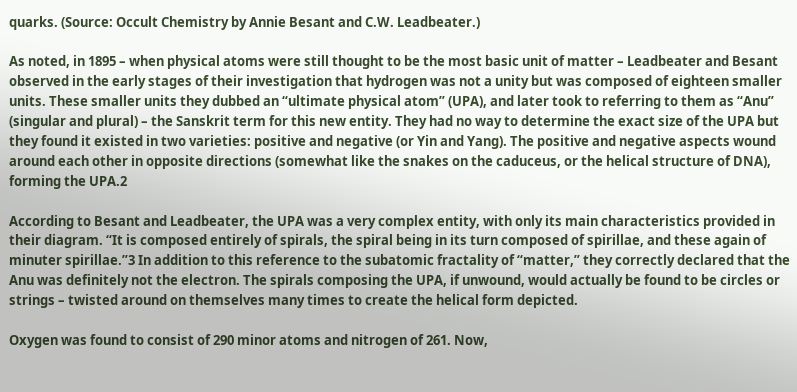quarks. (Source: Occult Chemistry by Annie Besant and C.W. Leadbeater.)

As noted, in 1895 – when physical atoms were still thought to be the most basic unit of matter – Leadbeater and Besant observed in the early stages of their investigation that hydrogen was not a unity but was composed of eighteen smaller units. These smaller units they dubbed an “ultimate physical atom” (UPA), and later took to referring to them as “Anu” (singular and plural) – the Sanskrit term for this new entity. They had no way to determine the exact size of the UPA but they found it existed in two varieties: positive and negative (or Yin and Yang). The positive and negative aspects wound around each other in opposite directions (somewhat like the snakes on the caduceus, or the helical structure of DNA), forming the UPA.2

According to Besant and Leadbeater, the UPA was a very complex entity, with only its main characteristics provided in their diagram. “It is composed entirely of spirals, the spiral being in its turn composed of spirillae, and these again of minuter spirillae.”3 In addition to this reference to the subatomic fractality of “matter,” they correctly declared that the Anu was definitely not the electron. The spirals composing the UPA, if unwound, would actually be found to be circles or strings – twisted around on themselves many times to create the helical form depicted.

Oxygen was found to consist of 290 minor atoms and nitrogen of 261. Now,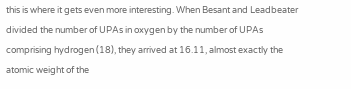this is where it gets even more interesting. When Besant and Leadbeater divided the number of UPAs in oxygen by the number of UPAs comprising hydrogen (18), they arrived at 16.11, almost exactly the atomic weight of the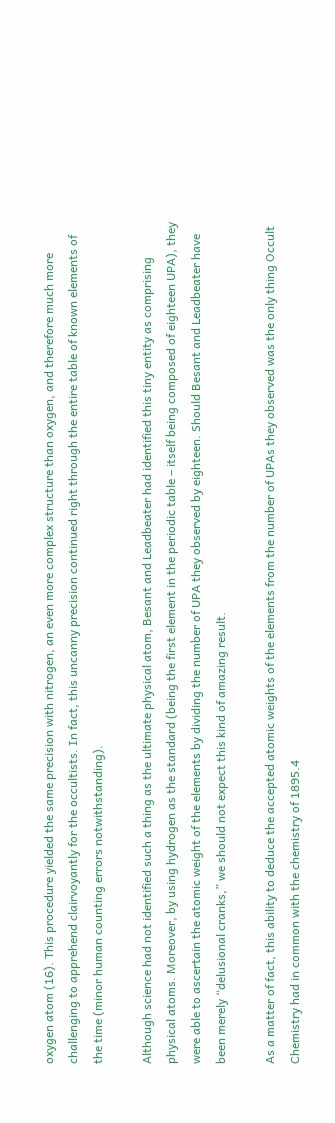oxygen atom (16). This procedure yielded the same precision with nitrogen, an even more complex structure than oxygen, and therefore much more challenging to apprehend clairvoyantly for the occultists. In fact, this uncanny precision continued right through the entire table of known elements of the time (minor human counting errors notwithstanding).

Although science had not identified such a thing as the ultimate physical atom, Besant and Leadbeater had identified this tiny entity as comprising physical atoms. Moreover, by using hydrogen as the standard (being the first element in the periodic table – itself being composed of eighteen UPA), they were able to ascertain the atomic weight of the elements by dividing the number of UPA they observed by eighteen. Should Besant and Leadbeater have been merely “delusional cranks,” we should not expect this kind of amazing result.

As a matter of fact, this ability to deduce the accepted atomic weights of the elements from the number of UPAs they observed was the only thing Occult Chemistry had in common with the chemistry of 1895.4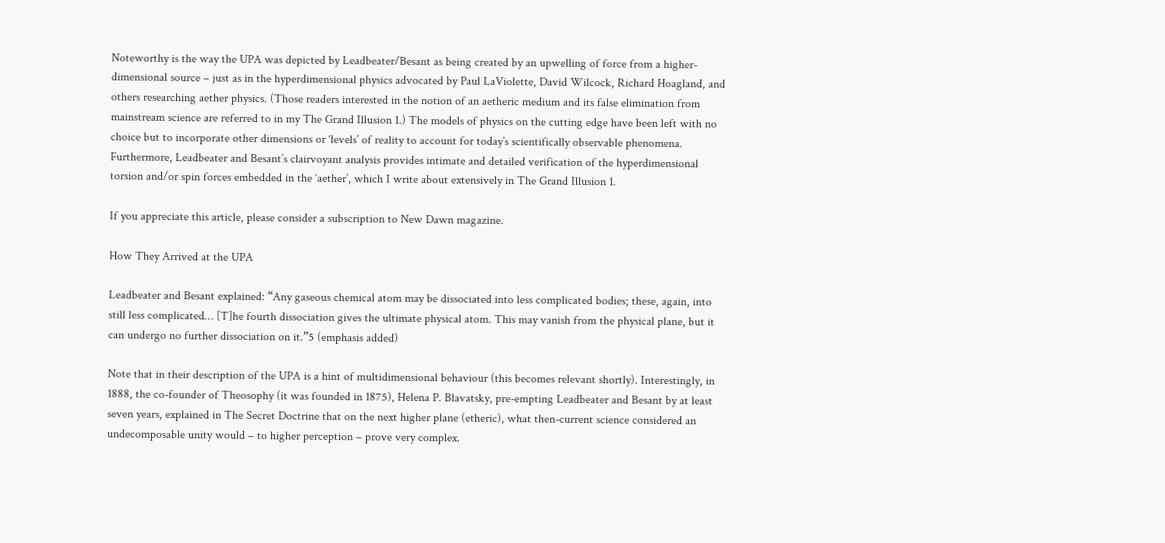Noteworthy is the way the UPA was depicted by Leadbeater/Besant as being created by an upwelling of force from a higher-dimensional source – just as in the hyperdimensional physics advocated by Paul LaViolette, David Wilcock, Richard Hoagland, and others researching aether physics. (Those readers interested in the notion of an aetheric medium and its false elimination from mainstream science are referred to in my The Grand Illusion 1.) The models of physics on the cutting edge have been left with no choice but to incorporate other dimensions or ‘levels’ of reality to account for today’s scientifically observable phenomena. Furthermore, Leadbeater and Besant’s clairvoyant analysis provides intimate and detailed verification of the hyperdimensional torsion and/or spin forces embedded in the ‘aether’, which I write about extensively in The Grand Illusion 1.

If you appreciate this article, please consider a subscription to New Dawn magazine.

How They Arrived at the UPA

Leadbeater and Besant explained: “Any gaseous chemical atom may be dissociated into less complicated bodies; these, again, into still less complicated… [T]he fourth dissociation gives the ultimate physical atom. This may vanish from the physical plane, but it can undergo no further dissociation on it.”5 (emphasis added)

Note that in their description of the UPA is a hint of multidimensional behaviour (this becomes relevant shortly). Interestingly, in 1888, the co-founder of Theosophy (it was founded in 1875), Helena P. Blavatsky, pre-empting Leadbeater and Besant by at least seven years, explained in The Secret Doctrine that on the next higher plane (etheric), what then-current science considered an undecomposable unity would – to higher perception – prove very complex.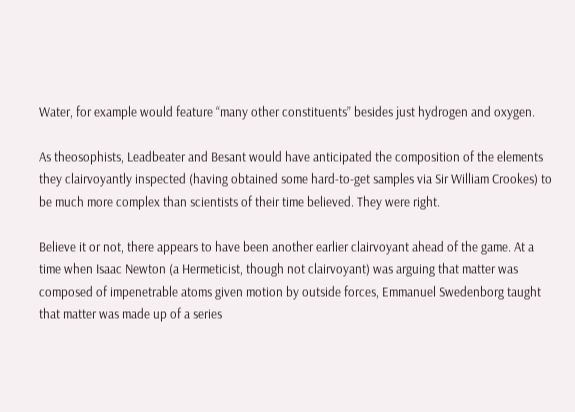Water, for example would feature “many other constituents” besides just hydrogen and oxygen.

As theosophists, Leadbeater and Besant would have anticipated the composition of the elements they clairvoyantly inspected (having obtained some hard-to-get samples via Sir William Crookes) to be much more complex than scientists of their time believed. They were right.

Believe it or not, there appears to have been another earlier clairvoyant ahead of the game. At a time when Isaac Newton (a Hermeticist, though not clairvoyant) was arguing that matter was composed of impenetrable atoms given motion by outside forces, Emmanuel Swedenborg taught that matter was made up of a series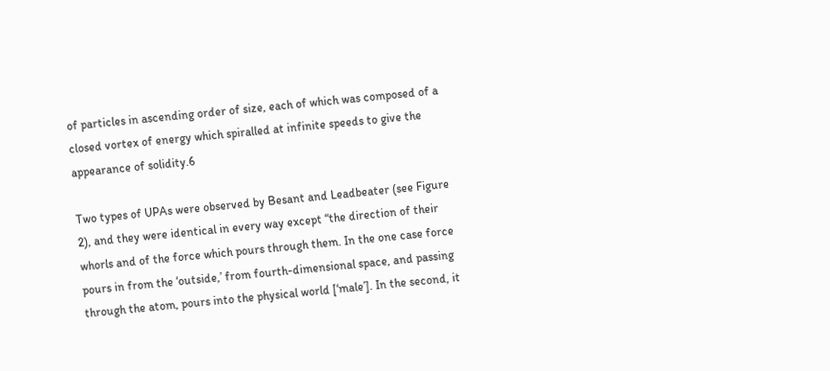of particles in ascending order of size, each of which was composed of a closed vortex of energy which spiralled at infinite speeds to give the appearance of solidity.6

Two types of UPAs were observed by Besant and Leadbeater (see Figure 2), and they were identical in every way except “the direction of their whorls and of the force which pours through them. In the one case force pours in from the ‘outside,’ from fourth-dimensional space, and passing through the atom, pours into the physical world [‘male’]. In the second, it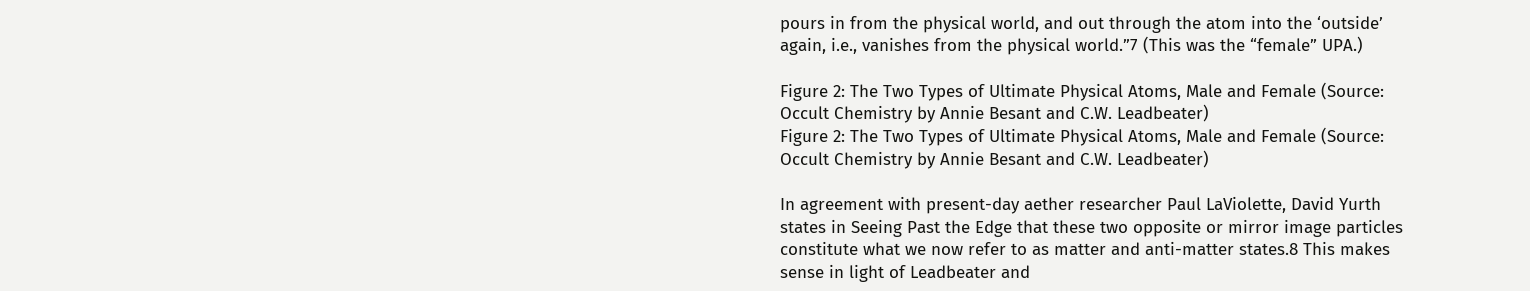pours in from the physical world, and out through the atom into the ‘outside’ again, i.e., vanishes from the physical world.”7 (This was the “female” UPA.)

Figure 2: The Two Types of Ultimate Physical Atoms, Male and Female (Source: Occult Chemistry by Annie Besant and C.W. Leadbeater)
Figure 2: The Two Types of Ultimate Physical Atoms, Male and Female (Source: Occult Chemistry by Annie Besant and C.W. Leadbeater)

In agreement with present-day aether researcher Paul LaViolette, David Yurth states in Seeing Past the Edge that these two opposite or mirror image particles constitute what we now refer to as matter and anti-matter states.8 This makes sense in light of Leadbeater and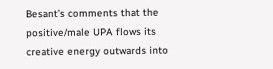Besant’s comments that the positive/male UPA flows its creative energy outwards into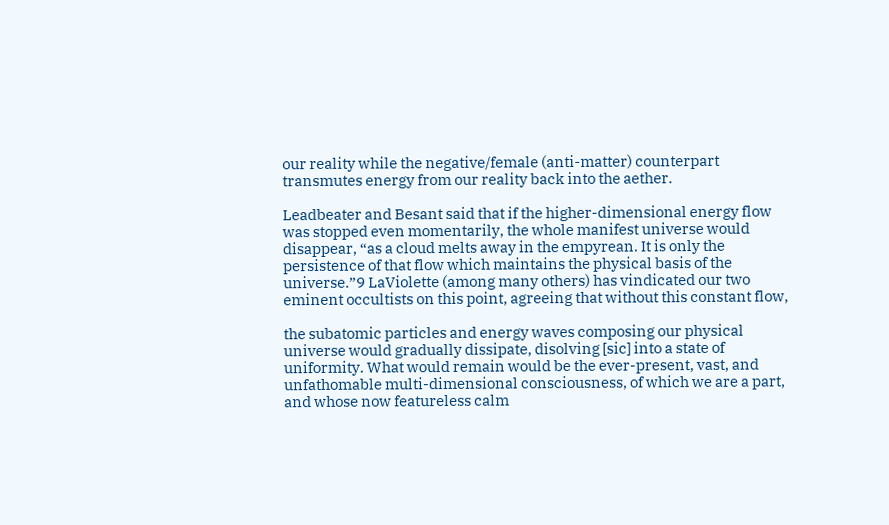our reality while the negative/female (anti-matter) counterpart transmutes energy from our reality back into the aether.

Leadbeater and Besant said that if the higher-dimensional energy flow was stopped even momentarily, the whole manifest universe would disappear, “as a cloud melts away in the empyrean. It is only the persistence of that flow which maintains the physical basis of the universe.”9 LaViolette (among many others) has vindicated our two eminent occultists on this point, agreeing that without this constant flow,

the subatomic particles and energy waves composing our physical universe would gradually dissipate, disolving [sic] into a state of uniformity. What would remain would be the ever-present, vast, and unfathomable multi-dimensional consciousness, of which we are a part, and whose now featureless calm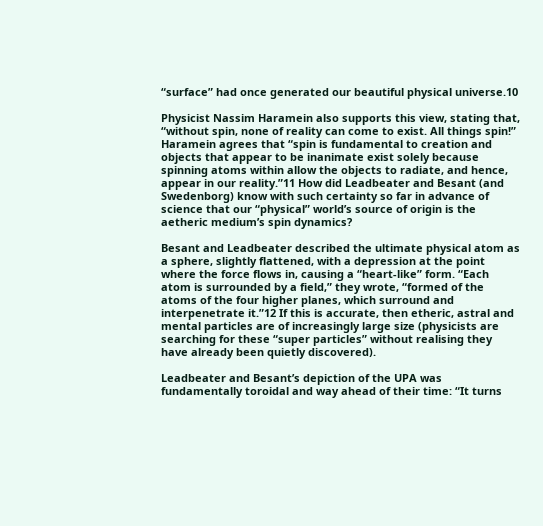“surface” had once generated our beautiful physical universe.10

Physicist Nassim Haramein also supports this view, stating that, “without spin, none of reality can come to exist. All things spin!” Haramein agrees that “spin is fundamental to creation and objects that appear to be inanimate exist solely because spinning atoms within allow the objects to radiate, and hence, appear in our reality.”11 How did Leadbeater and Besant (and Swedenborg) know with such certainty so far in advance of science that our “physical” world’s source of origin is the aetheric medium’s spin dynamics?

Besant and Leadbeater described the ultimate physical atom as a sphere, slightly flattened, with a depression at the point where the force flows in, causing a “heart-like” form. “Each atom is surrounded by a field,” they wrote, “formed of the atoms of the four higher planes, which surround and interpenetrate it.”12 If this is accurate, then etheric, astral and mental particles are of increasingly large size (physicists are searching for these “super particles” without realising they have already been quietly discovered).

Leadbeater and Besant’s depiction of the UPA was fundamentally toroidal and way ahead of their time: “It turns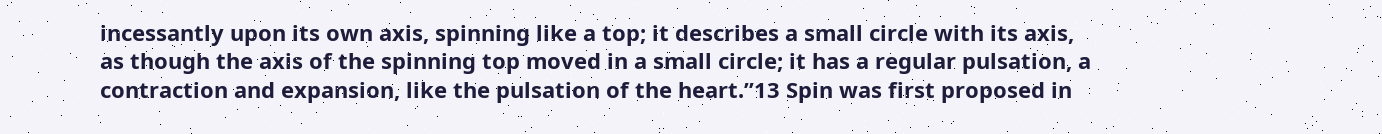incessantly upon its own axis, spinning like a top; it describes a small circle with its axis, as though the axis of the spinning top moved in a small circle; it has a regular pulsation, a contraction and expansion, like the pulsation of the heart.”13 Spin was first proposed in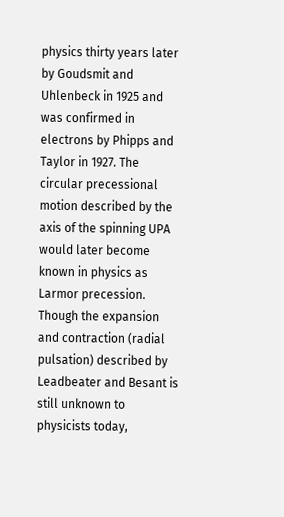physics thirty years later by Goudsmit and Uhlenbeck in 1925 and was confirmed in electrons by Phipps and Taylor in 1927. The circular precessional motion described by the axis of the spinning UPA would later become known in physics as Larmor precession. Though the expansion and contraction (radial pulsation) described by Leadbeater and Besant is still unknown to physicists today,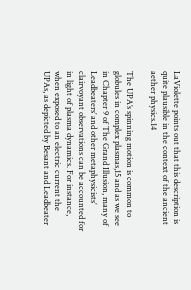LaViolette points out that this description is quite plausible in the context of the ancient aether physics.14

The UPA’s spinning motion is common to globules in complex plasmas,15 and as we see in Chapter 9 of The Grand Illusion, many of Leadbeaters’ and other metaphysicists’ clairvoyant observations can be accounted for in light of plasma dynamics. For instance, when exposed to an electric current the UPAs, as depicted by Besant and Leadbeater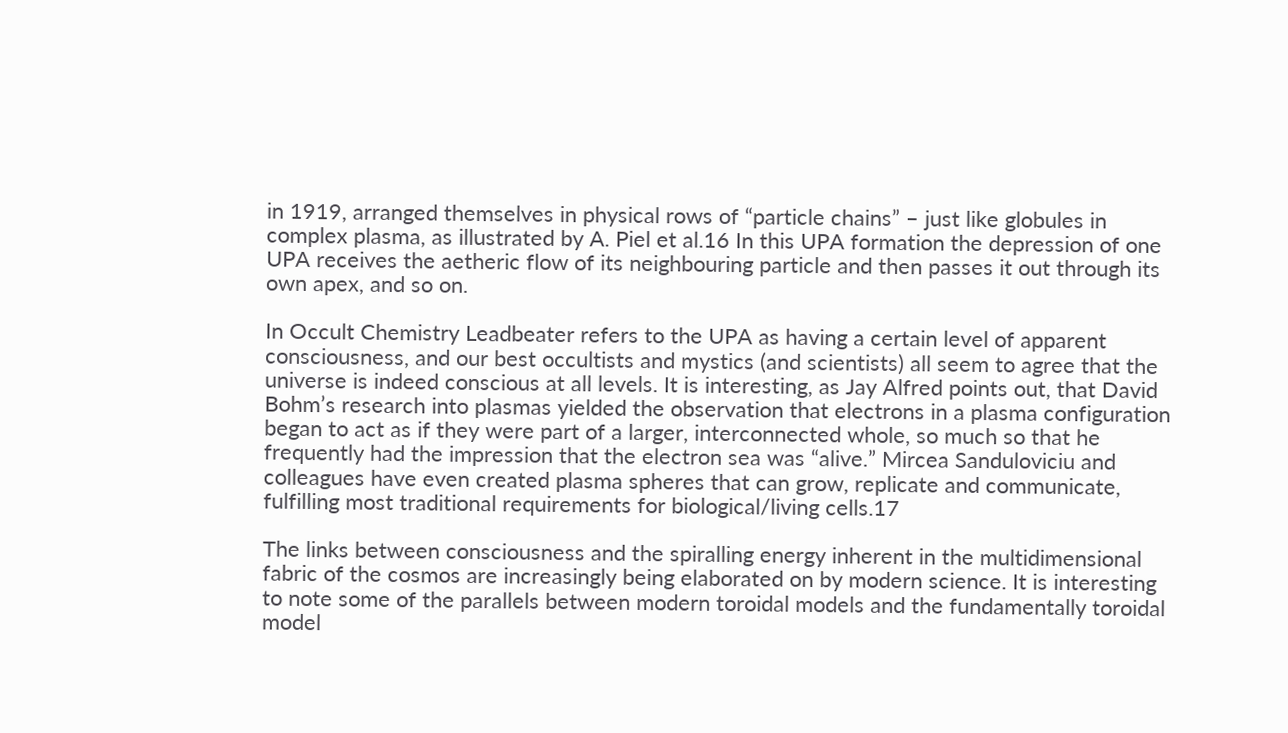in 1919, arranged themselves in physical rows of “particle chains” – just like globules in complex plasma, as illustrated by A. Piel et al.16 In this UPA formation the depression of one UPA receives the aetheric flow of its neighbouring particle and then passes it out through its own apex, and so on.

In Occult Chemistry Leadbeater refers to the UPA as having a certain level of apparent consciousness, and our best occultists and mystics (and scientists) all seem to agree that the universe is indeed conscious at all levels. It is interesting, as Jay Alfred points out, that David Bohm’s research into plasmas yielded the observation that electrons in a plasma configuration began to act as if they were part of a larger, interconnected whole, so much so that he frequently had the impression that the electron sea was “alive.” Mircea Sanduloviciu and colleagues have even created plasma spheres that can grow, replicate and communicate, fulfilling most traditional requirements for biological/living cells.17

The links between consciousness and the spiralling energy inherent in the multidimensional fabric of the cosmos are increasingly being elaborated on by modern science. It is interesting to note some of the parallels between modern toroidal models and the fundamentally toroidal model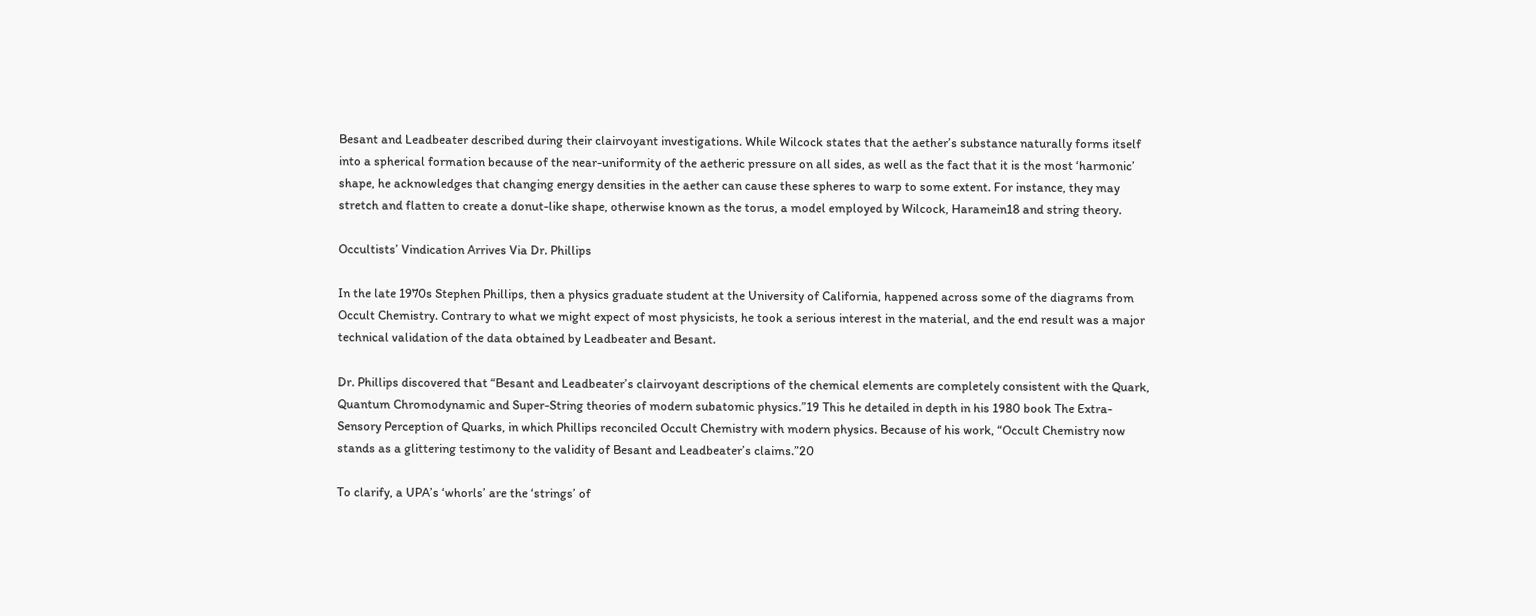Besant and Leadbeater described during their clairvoyant investigations. While Wilcock states that the aether’s substance naturally forms itself into a spherical formation because of the near-uniformity of the aetheric pressure on all sides, as well as the fact that it is the most ‘harmonic’ shape, he acknowledges that changing energy densities in the aether can cause these spheres to warp to some extent. For instance, they may stretch and flatten to create a donut-like shape, otherwise known as the torus, a model employed by Wilcock, Haramein18 and string theory.

Occultists’ Vindication Arrives Via Dr. Phillips

In the late 1970s Stephen Phillips, then a physics graduate student at the University of California, happened across some of the diagrams from Occult Chemistry. Contrary to what we might expect of most physicists, he took a serious interest in the material, and the end result was a major technical validation of the data obtained by Leadbeater and Besant.

Dr. Phillips discovered that “Besant and Leadbeater’s clairvoyant descriptions of the chemical elements are completely consistent with the Quark, Quantum Chromodynamic and Super-String theories of modern subatomic physics.”19 This he detailed in depth in his 1980 book The Extra-Sensory Perception of Quarks, in which Phillips reconciled Occult Chemistry with modern physics. Because of his work, “Occult Chemistry now stands as a glittering testimony to the validity of Besant and Leadbeater’s claims.”20

To clarify, a UPA’s ‘whorls’ are the ‘strings’ of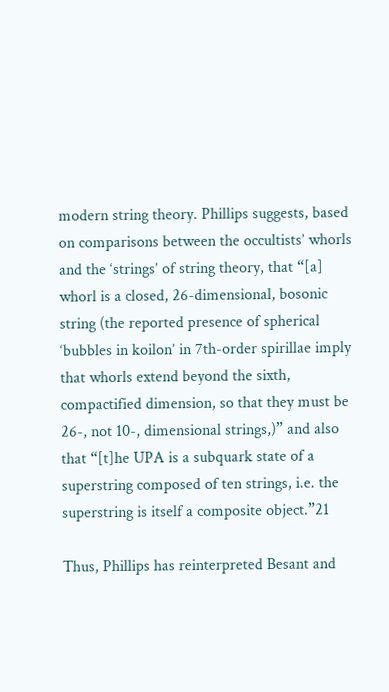modern string theory. Phillips suggests, based on comparisons between the occultists’ whorls and the ‘strings’ of string theory, that “[a] whorl is a closed, 26-dimensional, bosonic string (the reported presence of spherical ‘bubbles in koilon’ in 7th-order spirillae imply that whorls extend beyond the sixth, compactified dimension, so that they must be 26-, not 10-, dimensional strings,)” and also that “[t]he UPA is a subquark state of a superstring composed of ten strings, i.e. the superstring is itself a composite object.”21

Thus, Phillips has reinterpreted Besant and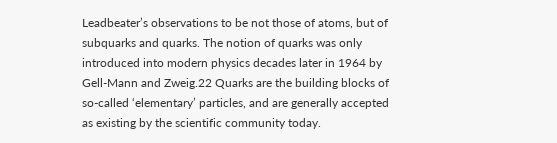Leadbeater’s observations to be not those of atoms, but of subquarks and quarks. The notion of quarks was only introduced into modern physics decades later in 1964 by Gell-Mann and Zweig.22 Quarks are the building blocks of so-called ‘elementary’ particles, and are generally accepted as existing by the scientific community today.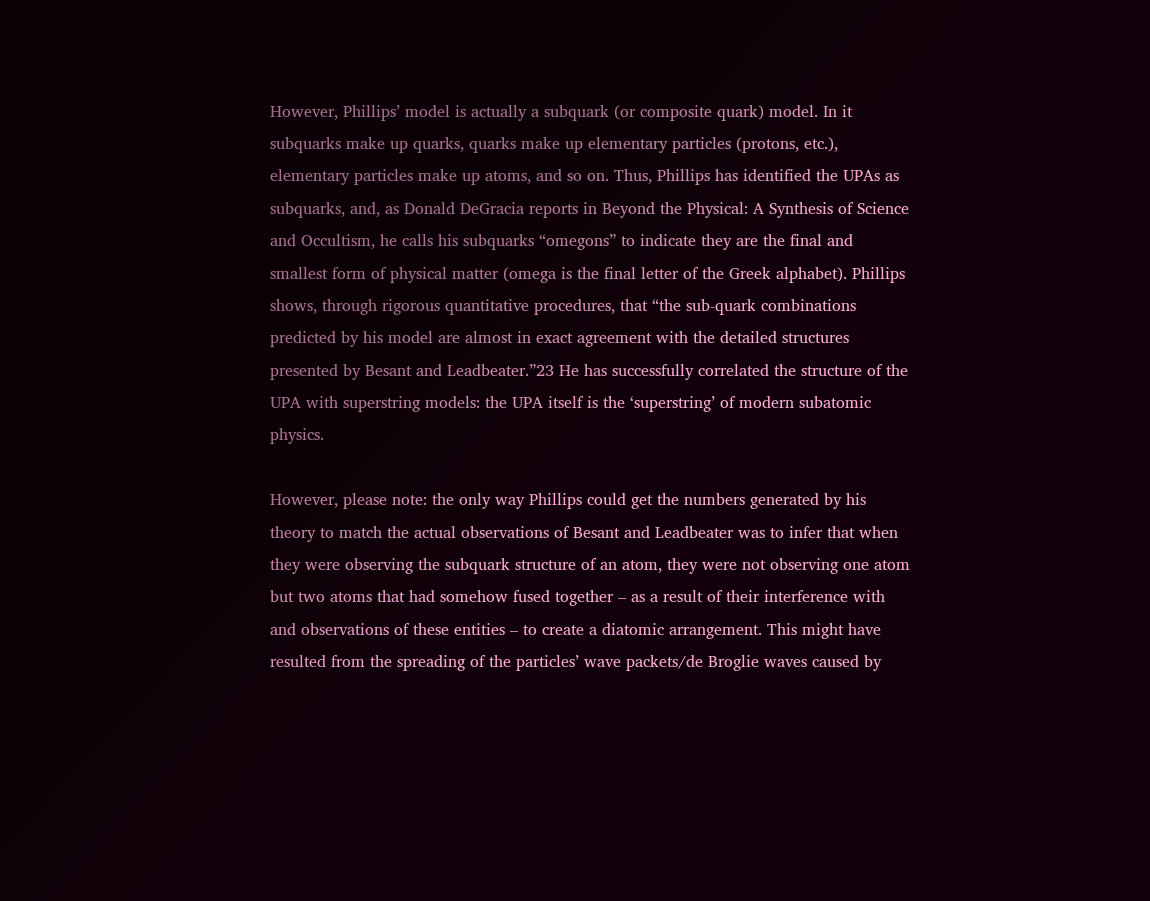However, Phillips’ model is actually a subquark (or composite quark) model. In it subquarks make up quarks, quarks make up elementary particles (protons, etc.), elementary particles make up atoms, and so on. Thus, Phillips has identified the UPAs as subquarks, and, as Donald DeGracia reports in Beyond the Physical: A Synthesis of Science and Occultism, he calls his subquarks “omegons” to indicate they are the final and smallest form of physical matter (omega is the final letter of the Greek alphabet). Phillips shows, through rigorous quantitative procedures, that “the sub-quark combinations predicted by his model are almost in exact agreement with the detailed structures presented by Besant and Leadbeater.”23 He has successfully correlated the structure of the UPA with superstring models: the UPA itself is the ‘superstring’ of modern subatomic physics.

However, please note: the only way Phillips could get the numbers generated by his theory to match the actual observations of Besant and Leadbeater was to infer that when they were observing the subquark structure of an atom, they were not observing one atom but two atoms that had somehow fused together – as a result of their interference with and observations of these entities – to create a diatomic arrangement. This might have resulted from the spreading of the particles’ wave packets/de Broglie waves caused by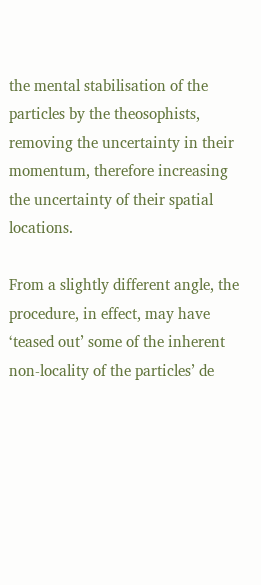the mental stabilisation of the particles by the theosophists, removing the uncertainty in their momentum, therefore increasing the uncertainty of their spatial locations.

From a slightly different angle, the procedure, in effect, may have ‘teased out’ some of the inherent non-locality of the particles’ de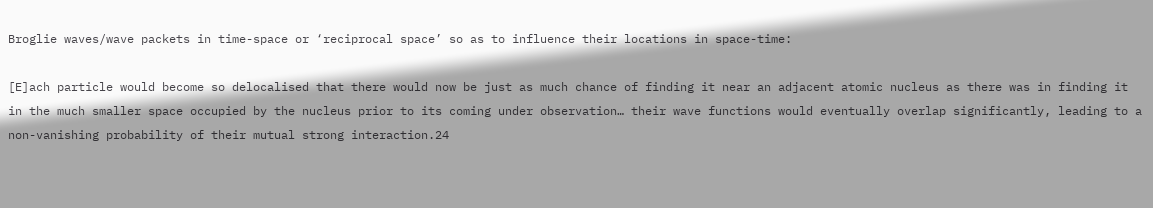Broglie waves/wave packets in time-space or ‘reciprocal space’ so as to influence their locations in space-time:

[E]ach particle would become so delocalised that there would now be just as much chance of finding it near an adjacent atomic nucleus as there was in finding it in the much smaller space occupied by the nucleus prior to its coming under observation… their wave functions would eventually overlap significantly, leading to a non-vanishing probability of their mutual strong interaction.24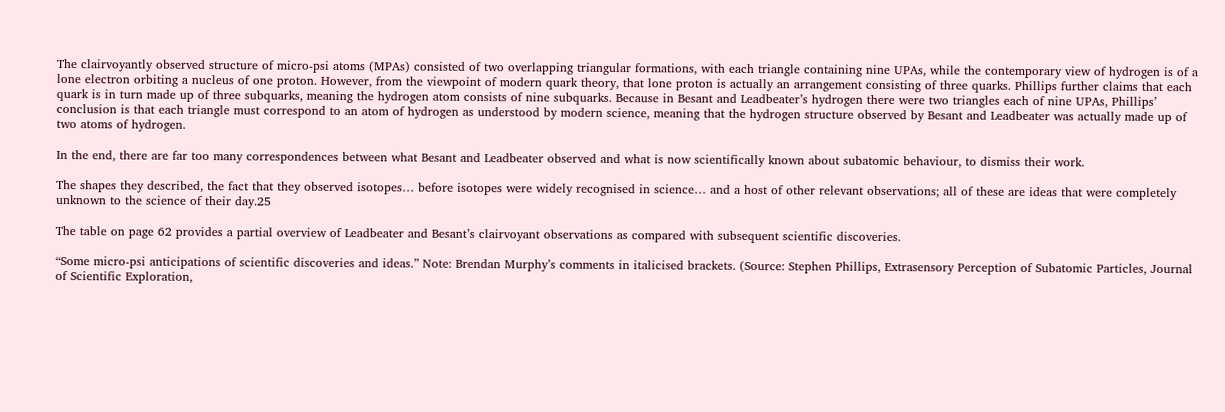The clairvoyantly observed structure of micro-psi atoms (MPAs) consisted of two overlapping triangular formations, with each triangle containing nine UPAs, while the contemporary view of hydrogen is of a lone electron orbiting a nucleus of one proton. However, from the viewpoint of modern quark theory, that lone proton is actually an arrangement consisting of three quarks. Phillips further claims that each quark is in turn made up of three subquarks, meaning the hydrogen atom consists of nine subquarks. Because in Besant and Leadbeater’s hydrogen there were two triangles each of nine UPAs, Phillips’ conclusion is that each triangle must correspond to an atom of hydrogen as understood by modern science, meaning that the hydrogen structure observed by Besant and Leadbeater was actually made up of two atoms of hydrogen.

In the end, there are far too many correspondences between what Besant and Leadbeater observed and what is now scientifically known about subatomic behaviour, to dismiss their work.

The shapes they described, the fact that they observed isotopes… before isotopes were widely recognised in science… and a host of other relevant observations; all of these are ideas that were completely unknown to the science of their day.25

The table on page 62 provides a partial overview of Leadbeater and Besant’s clairvoyant observations as compared with subsequent scientific discoveries.

“Some micro-psi anticipations of scientific discoveries and ideas.” Note: Brendan Murphy’s comments in italicised brackets. (Source: Stephen Phillips, Extrasensory Perception of Subatomic Particles, Journal of Scientific Exploration,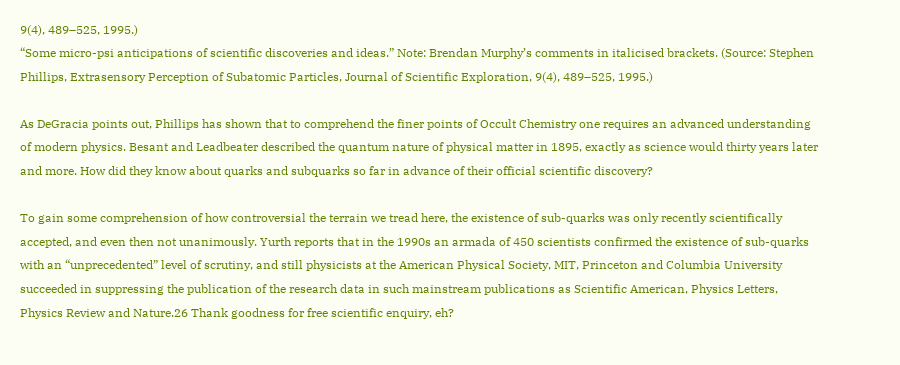9(4), 489–525, 1995.)
“Some micro-psi anticipations of scientific discoveries and ideas.” Note: Brendan Murphy’s comments in italicised brackets. (Source: Stephen Phillips, Extrasensory Perception of Subatomic Particles, Journal of Scientific Exploration, 9(4), 489–525, 1995.)

As DeGracia points out, Phillips has shown that to comprehend the finer points of Occult Chemistry one requires an advanced understanding of modern physics. Besant and Leadbeater described the quantum nature of physical matter in 1895, exactly as science would thirty years later and more. How did they know about quarks and subquarks so far in advance of their official scientific discovery?

To gain some comprehension of how controversial the terrain we tread here, the existence of sub-quarks was only recently scientifically accepted, and even then not unanimously. Yurth reports that in the 1990s an armada of 450 scientists confirmed the existence of sub-quarks with an “unprecedented” level of scrutiny, and still physicists at the American Physical Society, MIT, Princeton and Columbia University succeeded in suppressing the publication of the research data in such mainstream publications as Scientific American, Physics Letters, Physics Review and Nature.26 Thank goodness for free scientific enquiry, eh?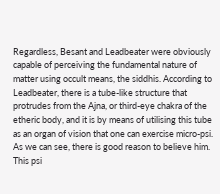Regardless, Besant and Leadbeater were obviously capable of perceiving the fundamental nature of matter using occult means, the siddhis. According to Leadbeater, there is a tube-like structure that protrudes from the Ajna, or third-eye chakra of the etheric body, and it is by means of utilising this tube as an organ of vision that one can exercise micro-psi. As we can see, there is good reason to believe him. This psi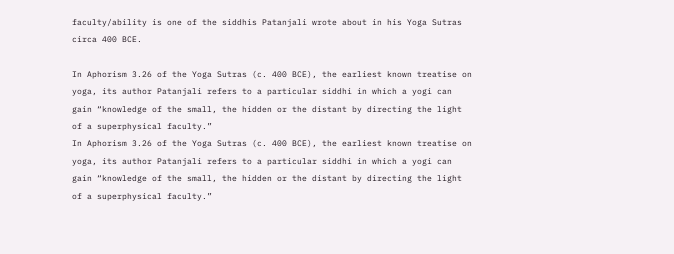faculty/ability is one of the siddhis Patanjali wrote about in his Yoga Sutras circa 400 BCE.

In Aphorism 3.26 of the Yoga Sutras (c. 400 BCE), the earliest known treatise on yoga, its author Patanjali refers to a particular siddhi in which a yogi can gain “knowledge of the small, the hidden or the distant by directing the light of a superphysical faculty.”
In Aphorism 3.26 of the Yoga Sutras (c. 400 BCE), the earliest known treatise on yoga, its author Patanjali refers to a particular siddhi in which a yogi can gain “knowledge of the small, the hidden or the distant by directing the light of a superphysical faculty.”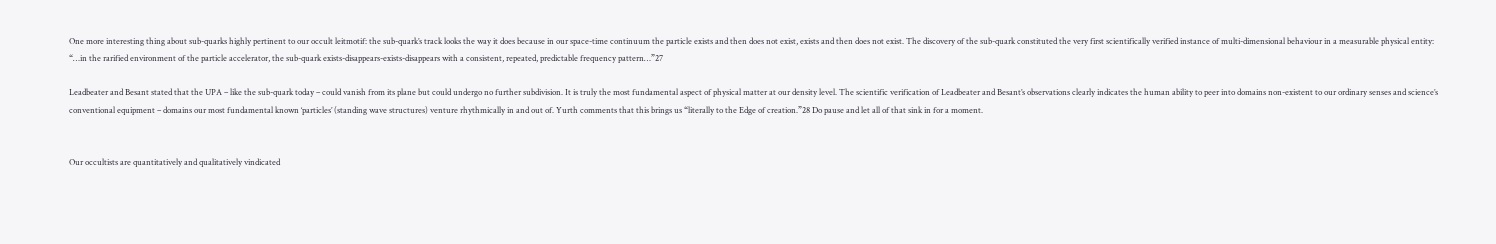One more interesting thing about sub-quarks highly pertinent to our occult leitmotif: the sub-quark’s track looks the way it does because in our space-time continuum the particle exists and then does not exist, exists and then does not exist. The discovery of the sub-quark constituted the very first scientifically verified instance of multi-dimensional behaviour in a measurable physical entity: “…in the rarified environment of the particle accelerator, the sub-quark exists-disappears-exists-disappears with a consistent, repeated, predictable frequency pattern…”27

Leadbeater and Besant stated that the UPA – like the sub-quark today – could vanish from its plane but could undergo no further subdivision. It is truly the most fundamental aspect of physical matter at our density level. The scientific verification of Leadbeater and Besant’s observations clearly indicates the human ability to peer into domains non-existent to our ordinary senses and science’s conventional equipment – domains our most fundamental known ‘particles’ (standing wave structures) venture rhythmically in and out of. Yurth comments that this brings us “literally to the Edge of creation.”28 Do pause and let all of that sink in for a moment.


Our occultists are quantitatively and qualitatively vindicated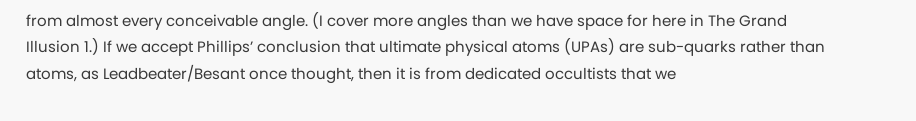from almost every conceivable angle. (I cover more angles than we have space for here in The Grand Illusion 1.) If we accept Phillips’ conclusion that ultimate physical atoms (UPAs) are sub-quarks rather than atoms, as Leadbeater/Besant once thought, then it is from dedicated occultists that we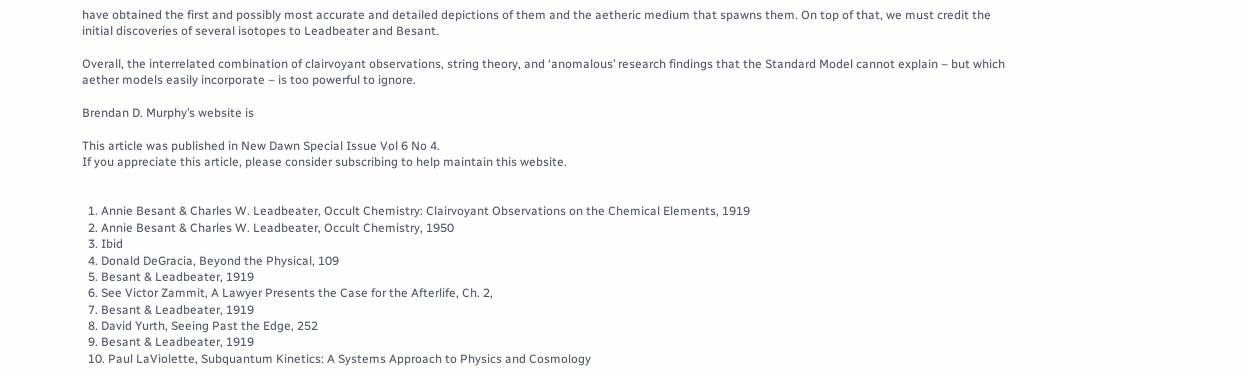have obtained the first and possibly most accurate and detailed depictions of them and the aetheric medium that spawns them. On top of that, we must credit the initial discoveries of several isotopes to Leadbeater and Besant.

Overall, the interrelated combination of clairvoyant observations, string theory, and ‘anomalous’ research findings that the Standard Model cannot explain – but which aether models easily incorporate – is too powerful to ignore.

Brendan D. Murphy’s website is

This article was published in New Dawn Special Issue Vol 6 No 4.
If you appreciate this article, please consider subscribing to help maintain this website.


  1. Annie Besant & Charles W. Leadbeater, Occult Chemistry: Clairvoyant Observations on the Chemical Elements, 1919
  2. Annie Besant & Charles W. Leadbeater, Occult Chemistry, 1950
  3. Ibid
  4. Donald DeGracia, Beyond the Physical, 109
  5. Besant & Leadbeater, 1919
  6. See Victor Zammit, A Lawyer Presents the Case for the Afterlife, Ch. 2,
  7. Besant & Leadbeater, 1919
  8. David Yurth, Seeing Past the Edge, 252
  9. Besant & Leadbeater, 1919
  10. Paul LaViolette, Subquantum Kinetics: A Systems Approach to Physics and Cosmology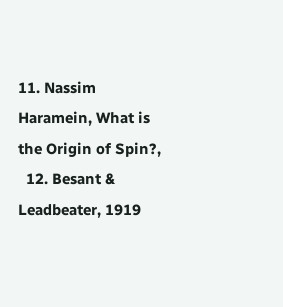11. Nassim Haramein, What is the Origin of Spin?,
  12. Besant & Leadbeater, 1919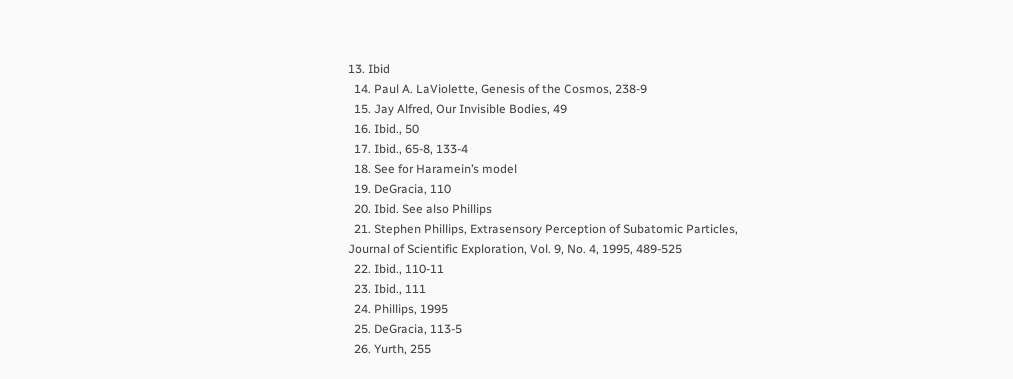13. Ibid
  14. Paul A. LaViolette, Genesis of the Cosmos, 238-9
  15. Jay Alfred, Our Invisible Bodies, 49
  16. Ibid., 50
  17. Ibid., 65-8, 133-4
  18. See for Haramein’s model
  19. DeGracia, 110
  20. Ibid. See also Phillips
  21. Stephen Phillips, Extrasensory Perception of Subatomic Particles, Journal of Scientific Exploration, Vol. 9, No. 4, 1995, 489-525
  22. Ibid., 110-11
  23. Ibid., 111
  24. Phillips, 1995
  25. DeGracia, 113-5
  26. Yurth, 255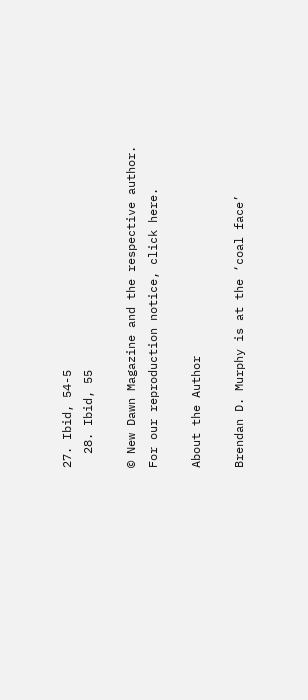27. Ibid, 54-5
  28. Ibid, 55

© New Dawn Magazine and the respective author.
For our reproduction notice, click here.

About the Author

Brendan D. Murphy is at the ‘coal face’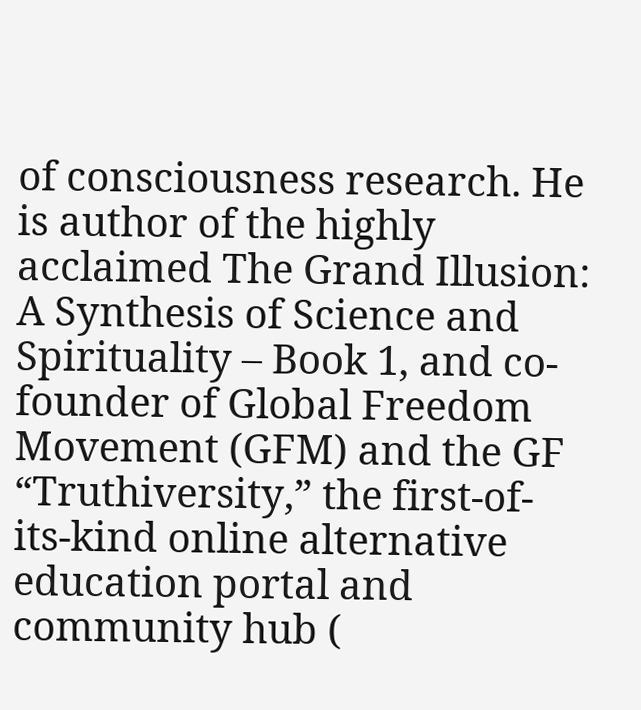of consciousness research. He is author of the highly acclaimed The Grand Illusion: A Synthesis of Science and Spirituality – Book 1, and co-founder of Global Freedom Movement (GFM) and the GF “Truthiversity,” the first-of-its-kind online alternative education portal and community hub (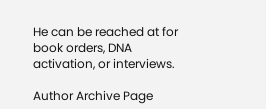He can be reached at for book orders, DNA activation, or interviews.

Author Archive Page